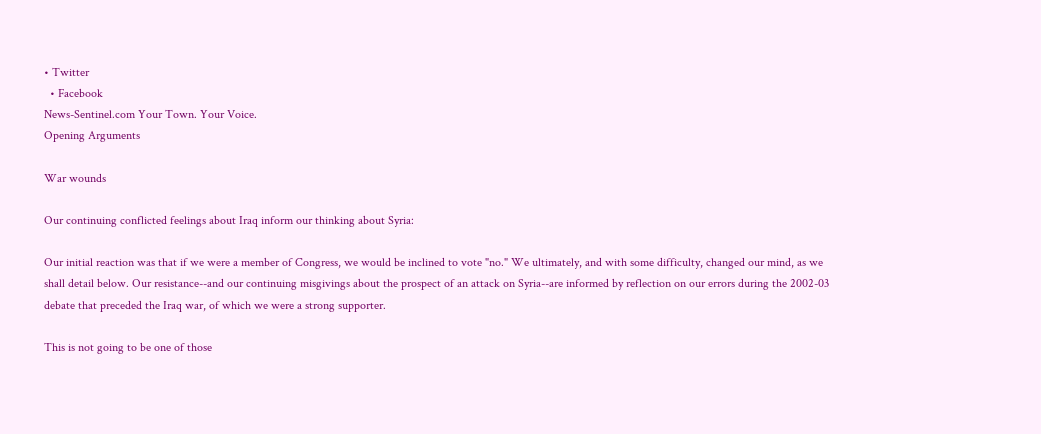• Twitter
  • Facebook
News-Sentinel.com Your Town. Your Voice.
Opening Arguments

War wounds

Our continuing conflicted feelings about Iraq inform our thinking about Syria:

Our initial reaction was that if we were a member of Congress, we would be inclined to vote "no." We ultimately, and with some difficulty, changed our mind, as we shall detail below. Our resistance--and our continuing misgivings about the prospect of an attack on Syria--are informed by reflection on our errors during the 2002-03 debate that preceded the Iraq war, of which we were a strong supporter.

This is not going to be one of those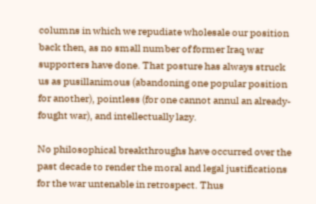columns in which we repudiate wholesale our position back then, as no small number of former Iraq war supporters have done. That posture has always struck us as pusillanimous (abandoning one popular position for another), pointless (for one cannot annul an already-fought war), and intellectually lazy.

No philosophical breakthroughs have occurred over the past decade to render the moral and legal justifications for the war untenable in retrospect. Thus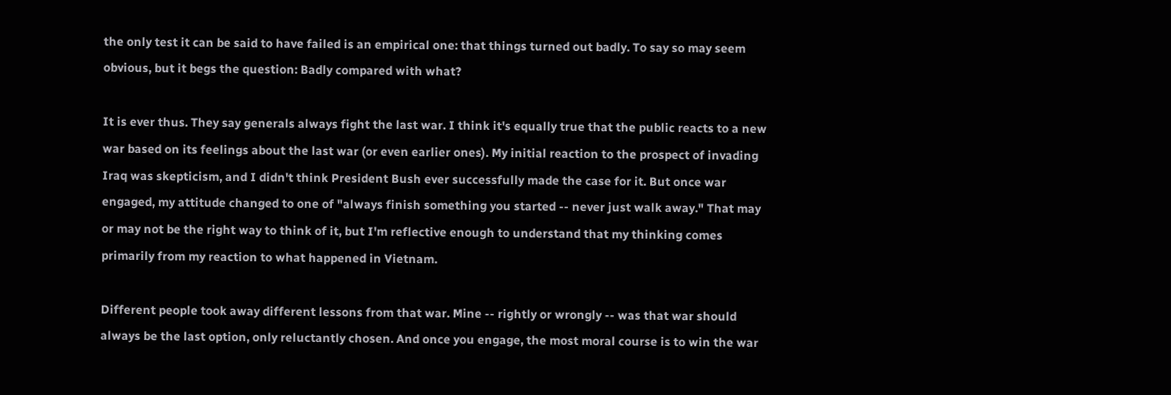the only test it can be said to have failed is an empirical one: that things turned out badly. To say so may seem obvious, but it begs the question: Badly compared with what?

It is ever thus. They say generals always fight the last war. I think it's equally true that the public reacts to a new war based on its feelings about the last war (or even earlier ones). My initial reaction to the prospect of invading Iraq was skepticism, and I didn't think President Bush ever successfully made the case for it. But once war engaged, my attitude changed to one of "always finish something you started -- never just walk away." That may or may not be the right way to think of it, but I'm reflective enough to understand that my thinking comes primarily from my reaction to what happened in Vietnam.

Different people took away different lessons from that war. Mine -- rightly or wrongly -- was that war should always be the last option, only reluctantly chosen. And once you engage, the most moral course is to win the war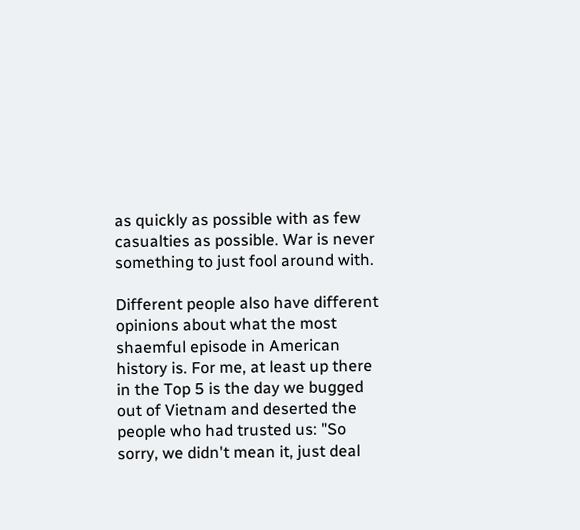as quickly as possible with as few casualties as possible. War is never something to just fool around with.

Different people also have different opinions about what the most shaemful episode in American history is. For me, at least up there in the Top 5 is the day we bugged out of Vietnam and deserted the people who had trusted us: "So sorry, we didn't mean it, just deal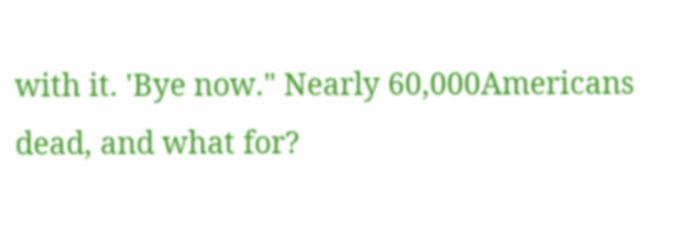with it. 'Bye now." Nearly 60,000Americans dead, and what for?